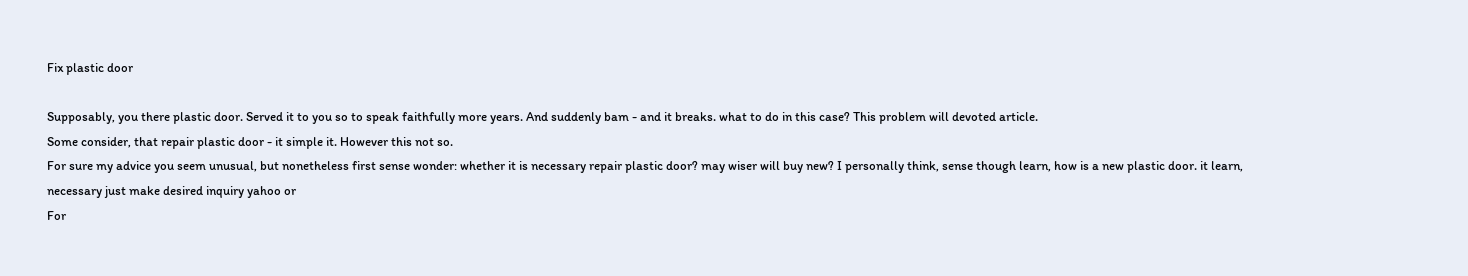Fix plastic door

Supposably, you there plastic door. Served it to you so to speak faithfully more years. And suddenly bam - and it breaks. what to do in this case? This problem will devoted article.
Some consider, that repair plastic door - it simple it. However this not so.
For sure my advice you seem unusual, but nonetheless first sense wonder: whether it is necessary repair plastic door? may wiser will buy new? I personally think, sense though learn, how is a new plastic door. it learn, necessary just make desired inquiry yahoo or
For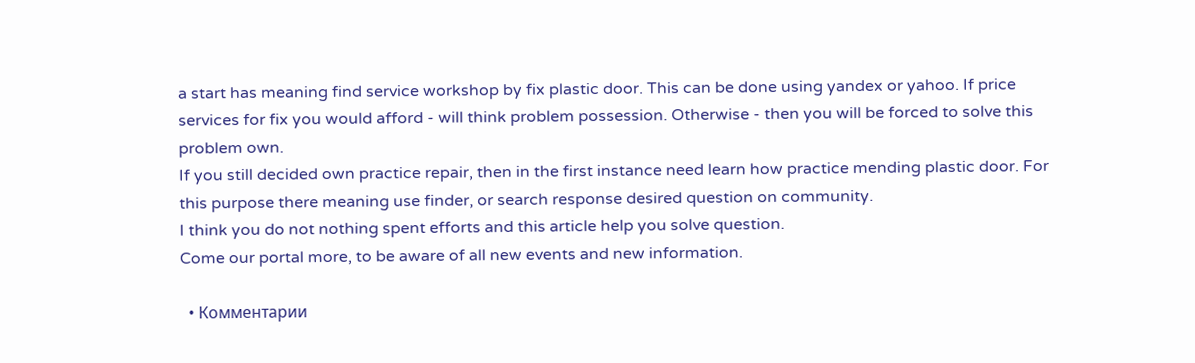a start has meaning find service workshop by fix plastic door. This can be done using yandex or yahoo. If price services for fix you would afford - will think problem possession. Otherwise - then you will be forced to solve this problem own.
If you still decided own practice repair, then in the first instance need learn how practice mending plastic door. For this purpose there meaning use finder, or search response desired question on community.
I think you do not nothing spent efforts and this article help you solve question.
Come our portal more, to be aware of all new events and new information.

  • Комментарии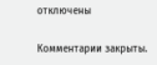отключены

Комментарии закрыты.